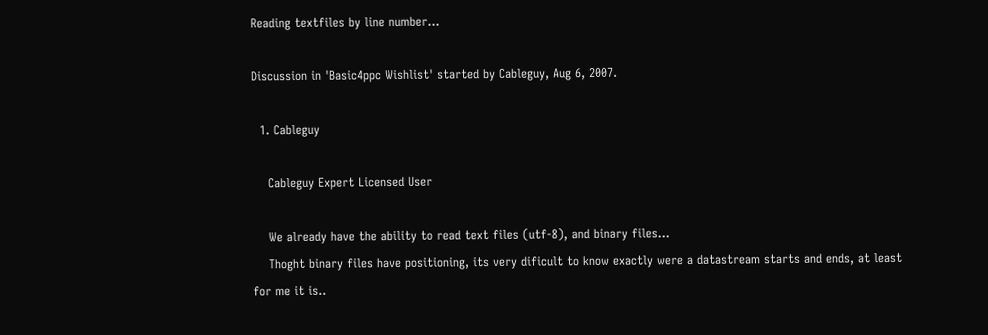Reading textfiles by line number...

Discussion in 'Basic4ppc Wishlist' started by Cableguy, Aug 6, 2007.

  1. Cableguy

    Cableguy Expert Licensed User

    We already have the ability to read text files (utf-8), and binary files...
    Thoght binary files have positioning, its very dificult to know exactly were a datastream starts and ends, at least for me it is..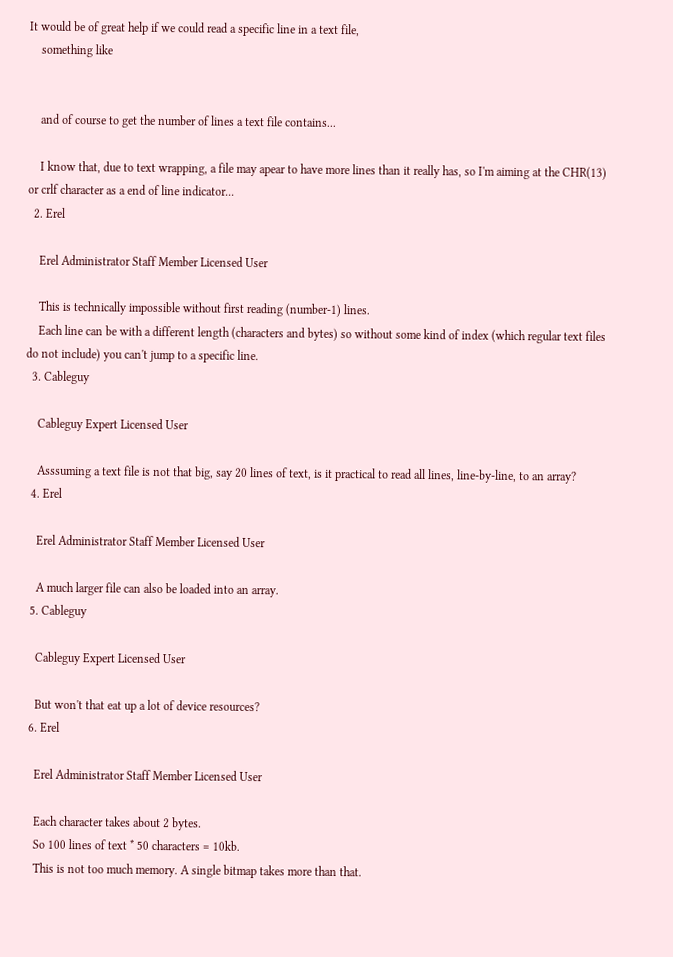It would be of great help if we could read a specific line in a text file,
    something like


    and of course to get the number of lines a text file contains...

    I know that, due to text wrapping, a file may apear to have more lines than it really has, so I'm aiming at the CHR(13) or crlf character as a end of line indicator...
  2. Erel

    Erel Administrator Staff Member Licensed User

    This is technically impossible without first reading (number-1) lines.
    Each line can be with a different length (characters and bytes) so without some kind of index (which regular text files do not include) you can't jump to a specific line.
  3. Cableguy

    Cableguy Expert Licensed User

    Asssuming a text file is not that big, say 20 lines of text, is it practical to read all lines, line-by-line, to an array?
  4. Erel

    Erel Administrator Staff Member Licensed User

    A much larger file can also be loaded into an array.
  5. Cableguy

    Cableguy Expert Licensed User

    But won't that eat up a lot of device resources?
  6. Erel

    Erel Administrator Staff Member Licensed User

    Each character takes about 2 bytes.
    So 100 lines of text * 50 characters = 10kb.
    This is not too much memory. A single bitmap takes more than that.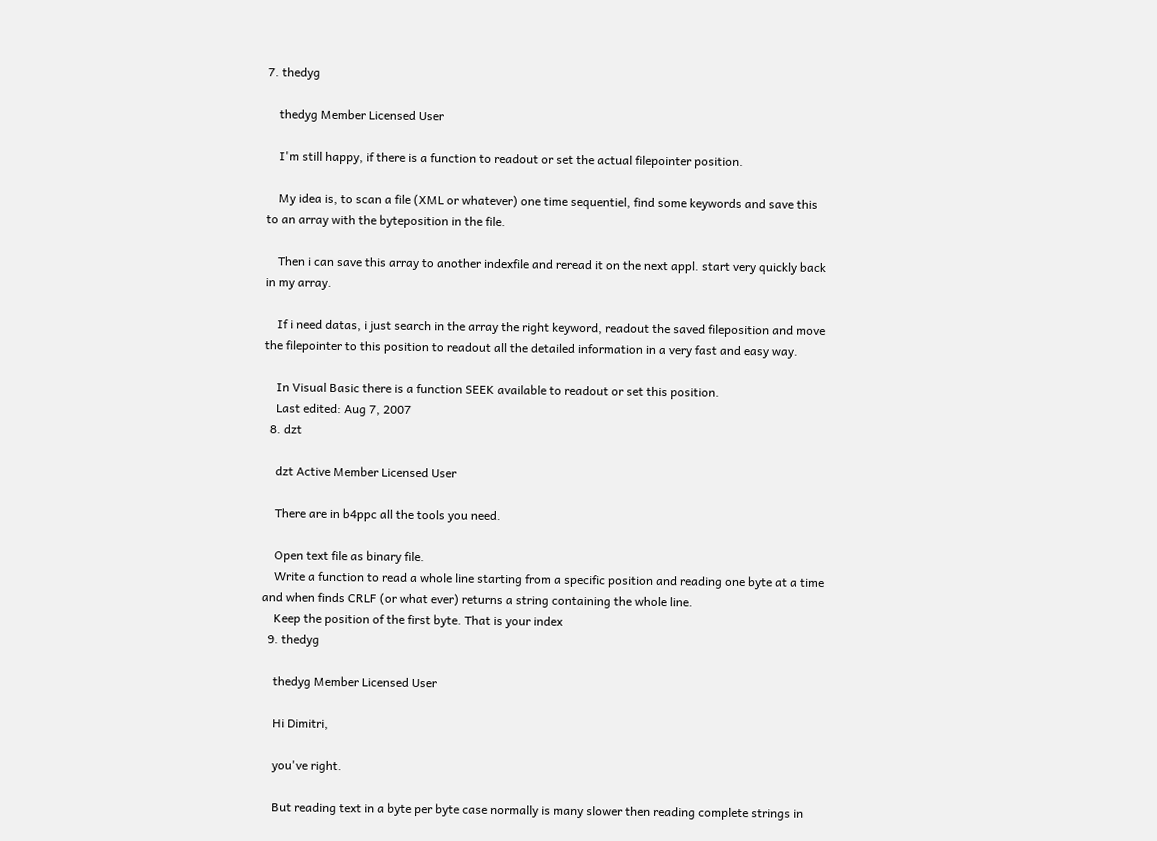7. thedyg

    thedyg Member Licensed User

    I'm still happy, if there is a function to readout or set the actual filepointer position.

    My idea is, to scan a file (XML or whatever) one time sequentiel, find some keywords and save this to an array with the byteposition in the file.

    Then i can save this array to another indexfile and reread it on the next appl. start very quickly back in my array.

    If i need datas, i just search in the array the right keyword, readout the saved fileposition and move the filepointer to this position to readout all the detailed information in a very fast and easy way.

    In Visual Basic there is a function SEEK available to readout or set this position.
    Last edited: Aug 7, 2007
  8. dzt

    dzt Active Member Licensed User

    There are in b4ppc all the tools you need.

    Open text file as binary file.
    Write a function to read a whole line starting from a specific position and reading one byte at a time and when finds CRLF (or what ever) returns a string containing the whole line.
    Keep the position of the first byte. That is your index
  9. thedyg

    thedyg Member Licensed User

    Hi Dimitri,

    you've right.

    But reading text in a byte per byte case normally is many slower then reading complete strings in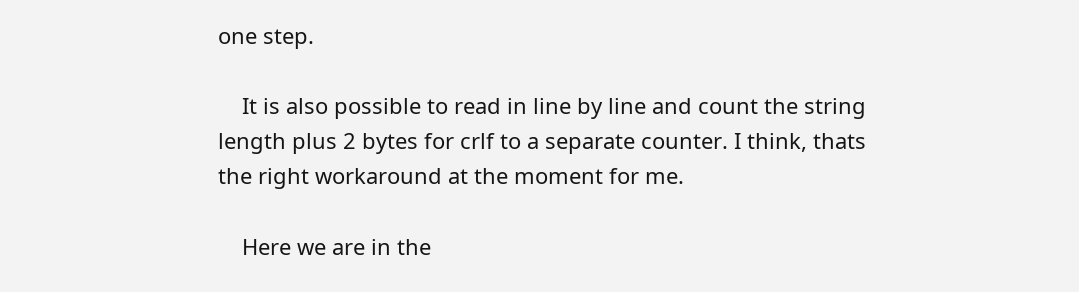one step.

    It is also possible to read in line by line and count the string length plus 2 bytes for crlf to a separate counter. I think, thats the right workaround at the moment for me.

    Here we are in the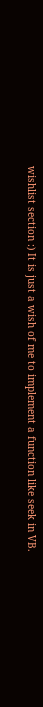wishlist section :) It is just a wish of me to implement a function like seek in VB.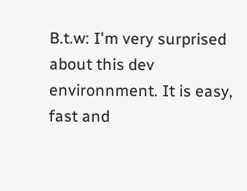B.t.w: I'm very surprised about this dev environnment. It is easy, fast and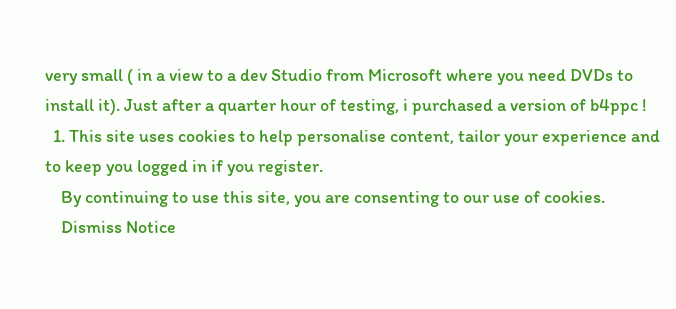very small ( in a view to a dev Studio from Microsoft where you need DVDs to install it). Just after a quarter hour of testing, i purchased a version of b4ppc !
  1. This site uses cookies to help personalise content, tailor your experience and to keep you logged in if you register.
    By continuing to use this site, you are consenting to our use of cookies.
    Dismiss Notice